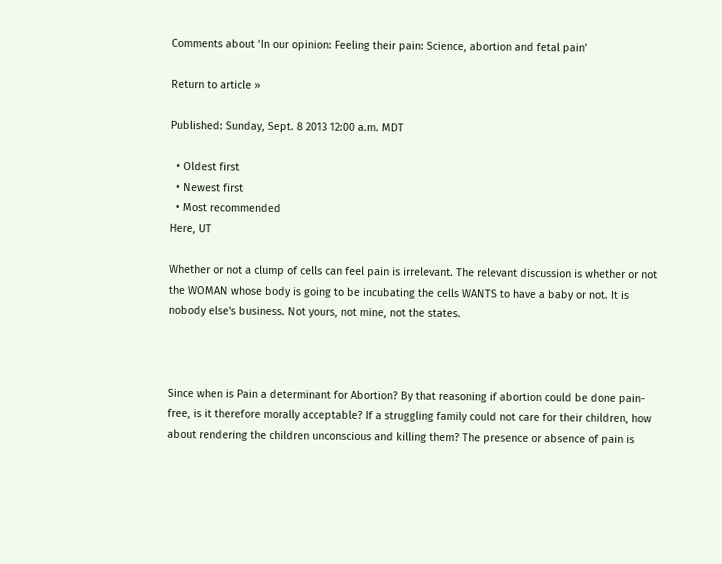Comments about ‘In our opinion: Feeling their pain: Science, abortion and fetal pain’

Return to article »

Published: Sunday, Sept. 8 2013 12:00 a.m. MDT

  • Oldest first
  • Newest first
  • Most recommended
Here, UT

Whether or not a clump of cells can feel pain is irrelevant. The relevant discussion is whether or not the WOMAN whose body is going to be incubating the cells WANTS to have a baby or not. It is nobody else's business. Not yours, not mine, not the states.



Since when is Pain a determinant for Abortion? By that reasoning if abortion could be done pain-free, is it therefore morally acceptable? If a struggling family could not care for their children, how about rendering the children unconscious and killing them? The presence or absence of pain is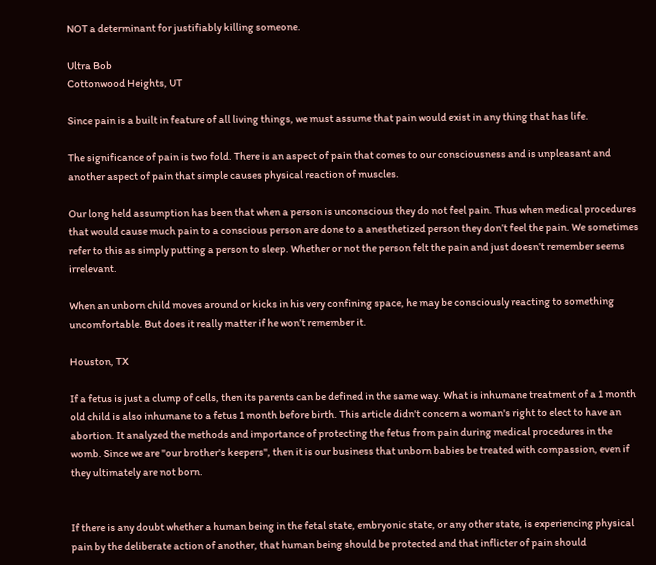NOT a determinant for justifiably killing someone.

Ultra Bob
Cottonwood Heights, UT

Since pain is a built in feature of all living things, we must assume that pain would exist in any thing that has life.

The significance of pain is two fold. There is an aspect of pain that comes to our consciousness and is unpleasant and another aspect of pain that simple causes physical reaction of muscles.

Our long held assumption has been that when a person is unconscious they do not feel pain. Thus when medical procedures that would cause much pain to a conscious person are done to a anesthetized person they don’t feel the pain. We sometimes refer to this as simply putting a person to sleep. Whether or not the person felt the pain and just doesn’t remember seems irrelevant.

When an unborn child moves around or kicks in his very confining space, he may be consciously reacting to something uncomfortable. But does it really matter if he won’t remember it.

Houston, TX

If a fetus is just a clump of cells, then its parents can be defined in the same way. What is inhumane treatment of a 1 month old child is also inhumane to a fetus 1 month before birth. This article didn't concern a woman's right to elect to have an abortion. It analyzed the methods and importance of protecting the fetus from pain during medical procedures in the womb. Since we are "our brother's keepers", then it is our business that unborn babies be treated with compassion, even if they ultimately are not born.


If there is any doubt whether a human being in the fetal state, embryonic state, or any other state, is experiencing physical pain by the deliberate action of another, that human being should be protected and that inflicter of pain should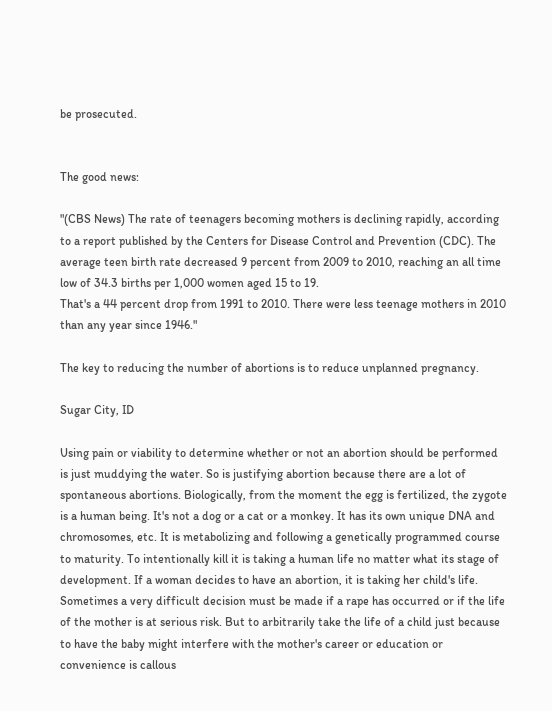be prosecuted.


The good news:

"(CBS News) The rate of teenagers becoming mothers is declining rapidly, according to a report published by the Centers for Disease Control and Prevention (CDC). The average teen birth rate decreased 9 percent from 2009 to 2010, reaching an all time low of 34.3 births per 1,000 women aged 15 to 19.
That's a 44 percent drop from 1991 to 2010. There were less teenage mothers in 2010 than any year since 1946."

The key to reducing the number of abortions is to reduce unplanned pregnancy.

Sugar City, ID

Using pain or viability to determine whether or not an abortion should be performed is just muddying the water. So is justifying abortion because there are a lot of spontaneous abortions. Biologically, from the moment the egg is fertilized, the zygote is a human being. It's not a dog or a cat or a monkey. It has its own unique DNA and chromosomes, etc. It is metabolizing and following a genetically programmed course to maturity. To intentionally kill it is taking a human life no matter what its stage of development. If a woman decides to have an abortion, it is taking her child's life. Sometimes a very difficult decision must be made if a rape has occurred or if the life of the mother is at serious risk. But to arbitrarily take the life of a child just because to have the baby might interfere with the mother's career or education or convenience is callous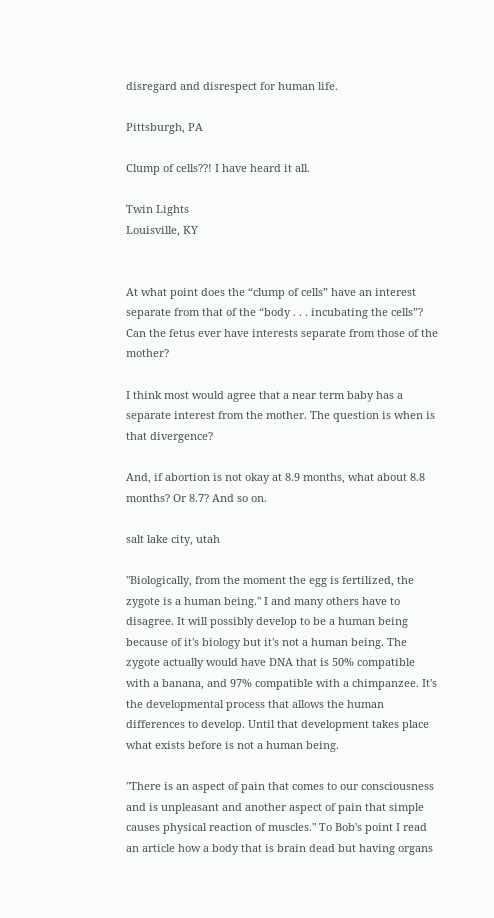disregard and disrespect for human life.

Pittsburgh, PA

Clump of cells??! I have heard it all.

Twin Lights
Louisville, KY


At what point does the “clump of cells” have an interest separate from that of the “body . . . incubating the cells”? Can the fetus ever have interests separate from those of the mother?

I think most would agree that a near term baby has a separate interest from the mother. The question is when is that divergence?

And, if abortion is not okay at 8.9 months, what about 8.8 months? Or 8.7? And so on.

salt lake city, utah

"Biologically, from the moment the egg is fertilized, the zygote is a human being." I and many others have to disagree. It will possibly develop to be a human being because of it's biology but it's not a human being. The zygote actually would have DNA that is 50% compatible with a banana, and 97% compatible with a chimpanzee. It's the developmental process that allows the human differences to develop. Until that development takes place what exists before is not a human being.

"There is an aspect of pain that comes to our consciousness and is unpleasant and another aspect of pain that simple causes physical reaction of muscles." To Bob's point I read an article how a body that is brain dead but having organs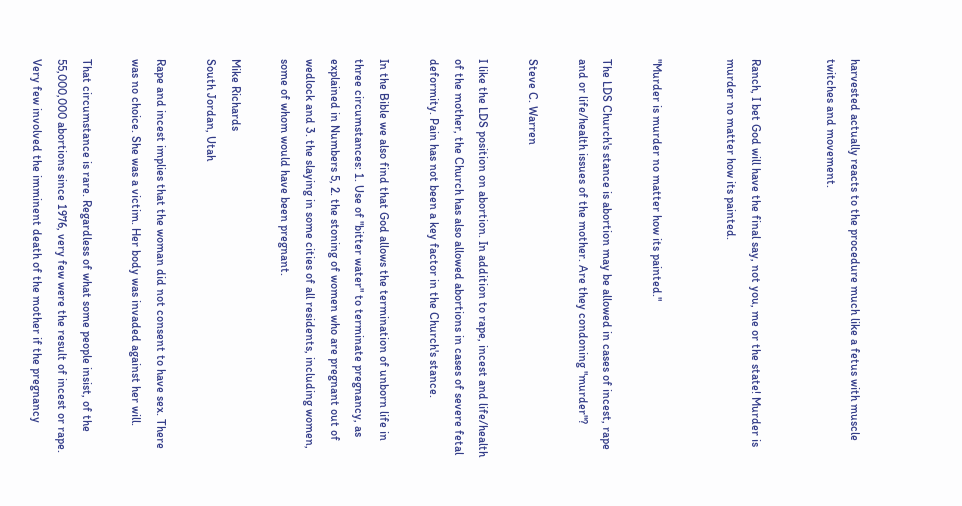harvested actually reacts to the procedure much like a fetus with muscle twitches and movement.


Ranch, I bet God will have the final say, not you, me or the state! Murder is murder no matter how its painted.


"Murder is murder no matter how its painted."

The LDS Church's stance is abortion may be allowed in cases of incest, rape and or life/health issues of the mother. Are they condoning "murder"?

Steve C. Warren

I like the LDS position on abortion. In addition to rape, incest and life/health of the mother, the Church has also allowed abortions in cases of severe fetal deformity. Pain has not been a key factor in the Church's stance.

In the Bible we also find that God allows the termination of unborn life in three circumstances: 1. Use of "bitter water" to terminate pregnancy, as explained in Numbers 5, 2. the stoning of women who are pregnant out of wedlock and 3. the slaying in some cities of all residents, including women, some of whom would have been pregnant.

Mike Richards
South Jordan, Utah

Rape and incest implies that the woman did not consent to have sex. There was no choice. She was a victim. Her body was invaded against her will.

That circumstance is rare. Regardless of what some people insist, of the 55,000,000 abortions since 1976, very few were the result of incest or rape. Very few involved the imminent death of the mother if the pregnancy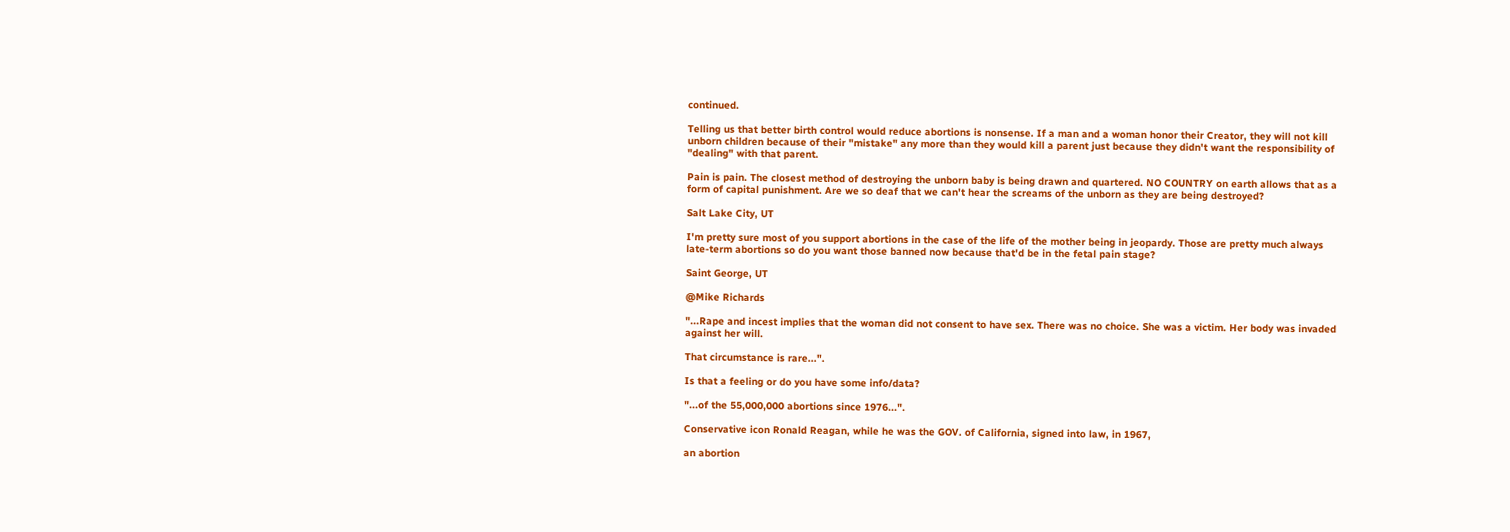continued.

Telling us that better birth control would reduce abortions is nonsense. If a man and a woman honor their Creator, they will not kill unborn children because of their "mistake" any more than they would kill a parent just because they didn't want the responsibility of "dealing" with that parent.

Pain is pain. The closest method of destroying the unborn baby is being drawn and quartered. NO COUNTRY on earth allows that as a form of capital punishment. Are we so deaf that we can't hear the screams of the unborn as they are being destroyed?

Salt Lake City, UT

I'm pretty sure most of you support abortions in the case of the life of the mother being in jeopardy. Those are pretty much always late-term abortions so do you want those banned now because that'd be in the fetal pain stage?

Saint George, UT

@Mike Richards

"...Rape and incest implies that the woman did not consent to have sex. There was no choice. She was a victim. Her body was invaded against her will.

That circumstance is rare...".

Is that a feeling or do you have some info/data?

"...of the 55,000,000 abortions since 1976...".

Conservative icon Ronald Reagan, while he was the GOV. of California, signed into law, in 1967,

an abortion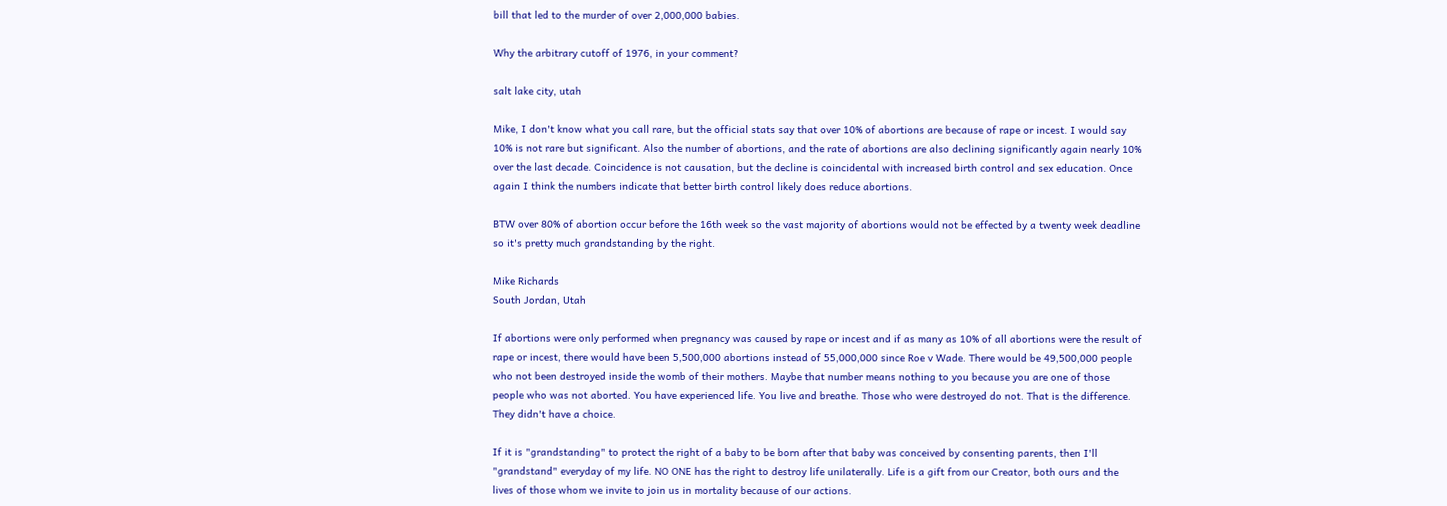bill that led to the murder of over 2,000,000 babies.

Why the arbitrary cutoff of 1976, in your comment?

salt lake city, utah

Mike, I don't know what you call rare, but the official stats say that over 10% of abortions are because of rape or incest. I would say 10% is not rare but significant. Also the number of abortions, and the rate of abortions are also declining significantly again nearly 10% over the last decade. Coincidence is not causation, but the decline is coincidental with increased birth control and sex education. Once again I think the numbers indicate that better birth control likely does reduce abortions.

BTW over 80% of abortion occur before the 16th week so the vast majority of abortions would not be effected by a twenty week deadline so it's pretty much grandstanding by the right.

Mike Richards
South Jordan, Utah

If abortions were only performed when pregnancy was caused by rape or incest and if as many as 10% of all abortions were the result of rape or incest, there would have been 5,500,000 abortions instead of 55,000,000 since Roe v Wade. There would be 49,500,000 people who not been destroyed inside the womb of their mothers. Maybe that number means nothing to you because you are one of those people who was not aborted. You have experienced life. You live and breathe. Those who were destroyed do not. That is the difference. They didn't have a choice.

If it is "grandstanding" to protect the right of a baby to be born after that baby was conceived by consenting parents, then I'll "grandstand" everyday of my life. NO ONE has the right to destroy life unilaterally. Life is a gift from our Creator, both ours and the lives of those whom we invite to join us in mortality because of our actions.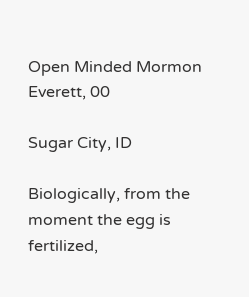Open Minded Mormon
Everett, 00

Sugar City, ID

Biologically, from the moment the egg is fertilized,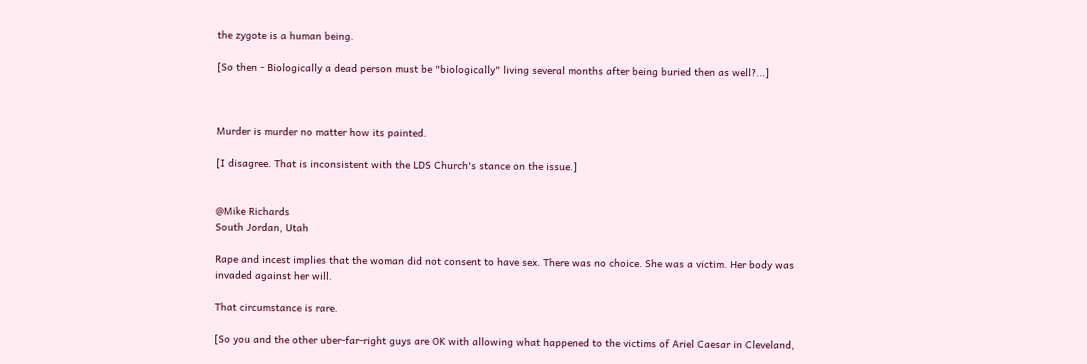the zygote is a human being.

[So then - Biologically a dead person must be "biologically" living several months after being buried then as well?...]



Murder is murder no matter how its painted.

[I disagree. That is inconsistent with the LDS Church's stance on the issue.]


@Mike Richards
South Jordan, Utah

Rape and incest implies that the woman did not consent to have sex. There was no choice. She was a victim. Her body was invaded against her will.

That circumstance is rare.

[So you and the other uber-far-right guys are OK with allowing what happened to the victims of Ariel Caesar in Cleveland,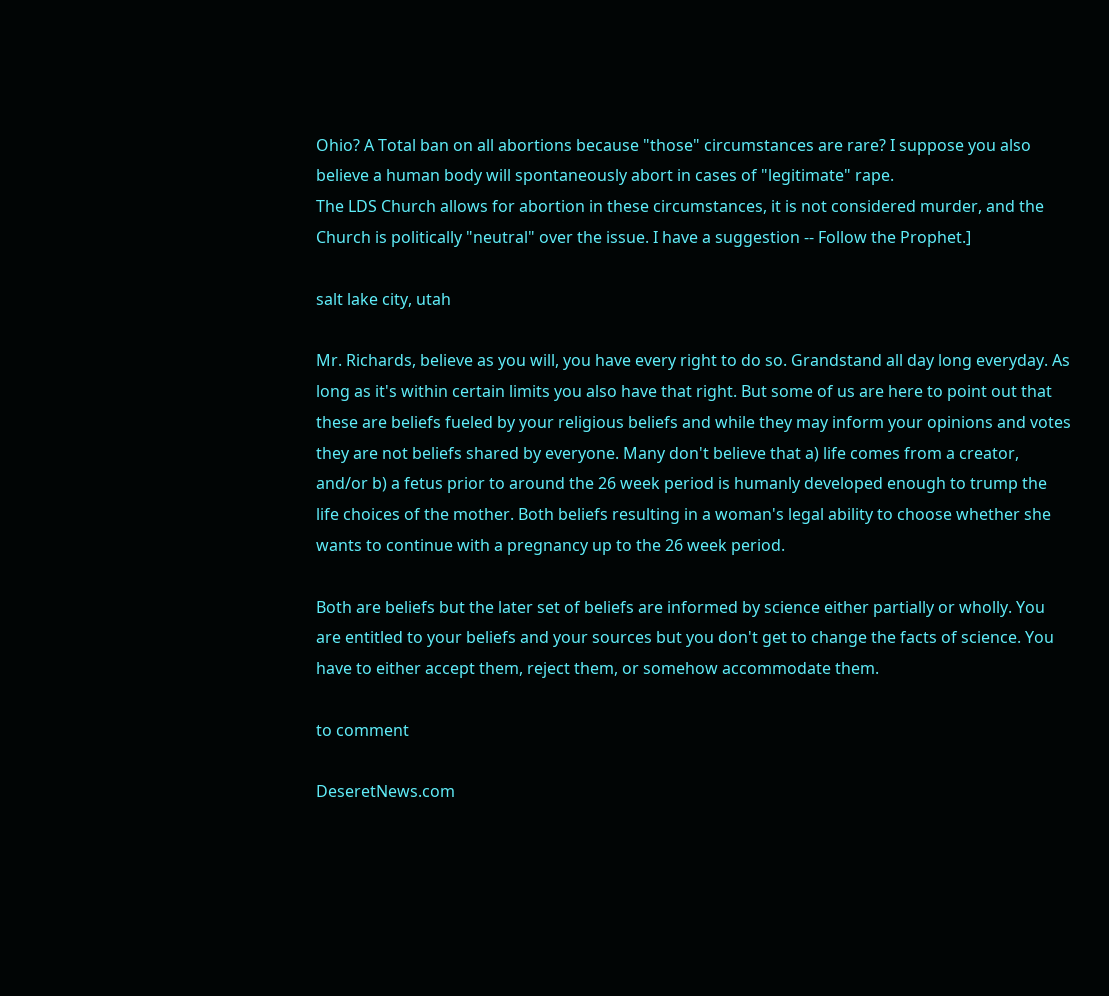Ohio? A Total ban on all abortions because "those" circumstances are rare? I suppose you also believe a human body will spontaneously abort in cases of "legitimate" rape.
The LDS Church allows for abortion in these circumstances, it is not considered murder, and the Church is politically "neutral" over the issue. I have a suggestion -- Follow the Prophet.]

salt lake city, utah

Mr. Richards, believe as you will, you have every right to do so. Grandstand all day long everyday. As long as it's within certain limits you also have that right. But some of us are here to point out that these are beliefs fueled by your religious beliefs and while they may inform your opinions and votes they are not beliefs shared by everyone. Many don't believe that a) life comes from a creator, and/or b) a fetus prior to around the 26 week period is humanly developed enough to trump the life choices of the mother. Both beliefs resulting in a woman's legal ability to choose whether she wants to continue with a pregnancy up to the 26 week period.

Both are beliefs but the later set of beliefs are informed by science either partially or wholly. You are entitled to your beliefs and your sources but you don't get to change the facts of science. You have to either accept them, reject them, or somehow accommodate them.

to comment

DeseretNews.com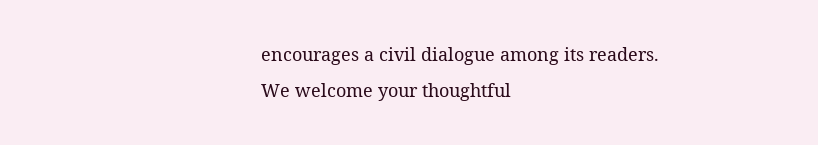encourages a civil dialogue among its readers. We welcome your thoughtful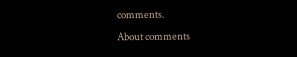comments.
About comments